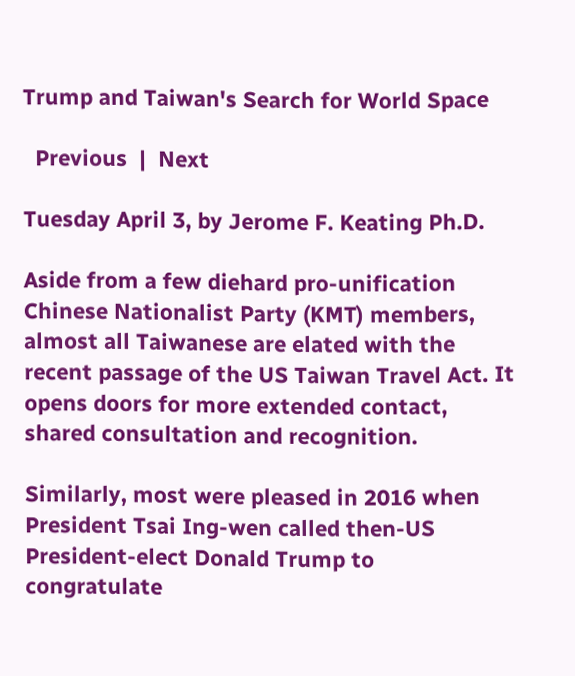Trump and Taiwan's Search for World Space

  Previous  |  Next

Tuesday April 3, by Jerome F. Keating Ph.D.

Aside from a few diehard pro-unification Chinese Nationalist Party (KMT) members, almost all Taiwanese are elated with the recent passage of the US Taiwan Travel Act. It opens doors for more extended contact, shared consultation and recognition.

Similarly, most were pleased in 2016 when President Tsai Ing-wen called then-US President-elect Donald Trump to congratulate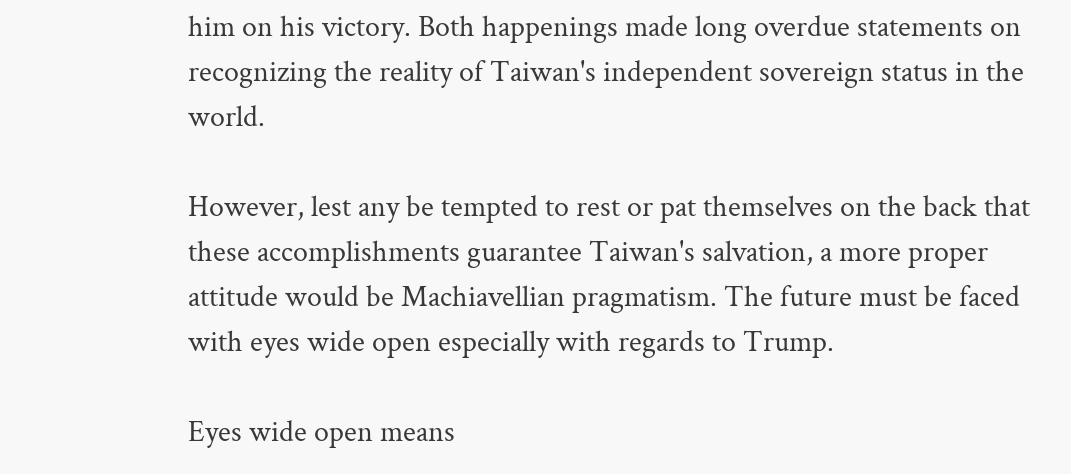him on his victory. Both happenings made long overdue statements on recognizing the reality of Taiwan's independent sovereign status in the world.

However, lest any be tempted to rest or pat themselves on the back that these accomplishments guarantee Taiwan's salvation, a more proper attitude would be Machiavellian pragmatism. The future must be faced with eyes wide open especially with regards to Trump.

Eyes wide open means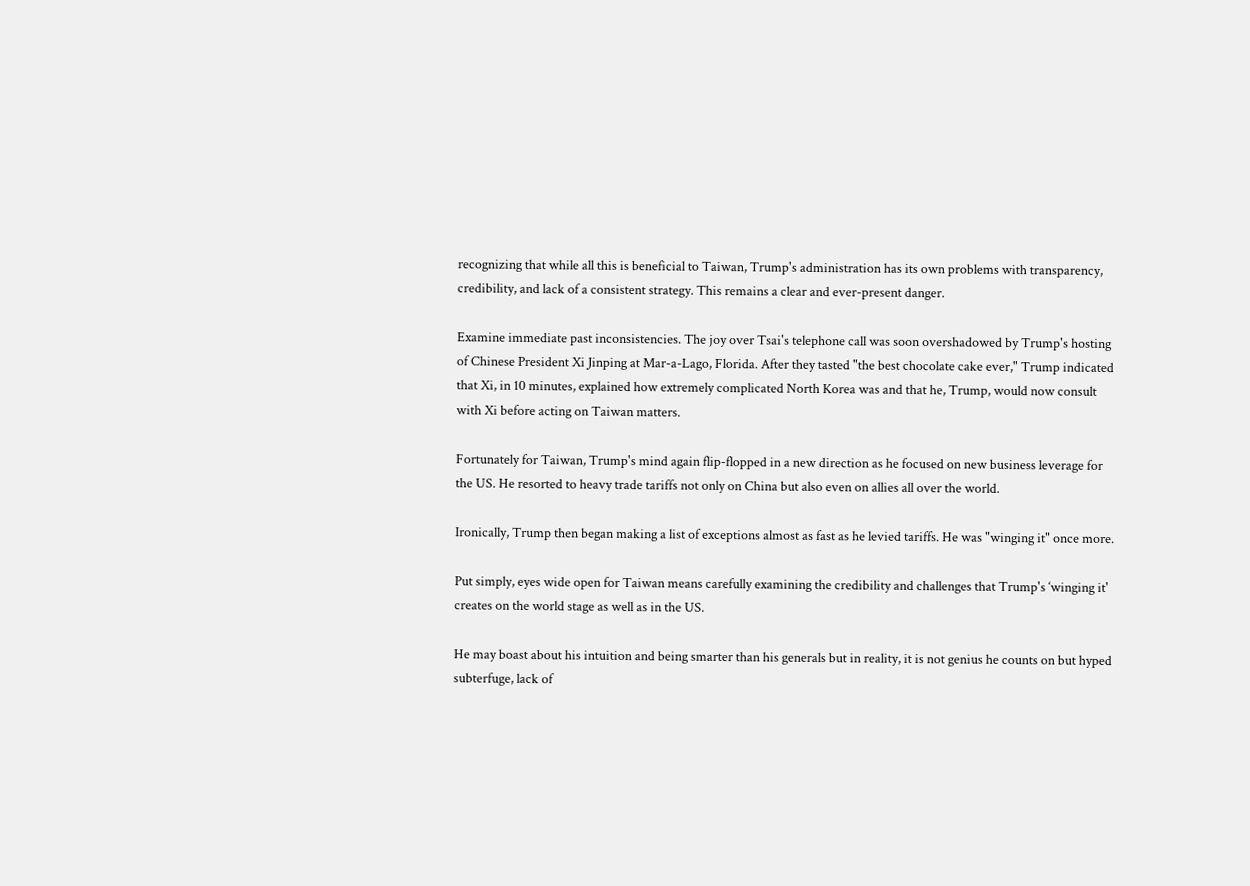recognizing that while all this is beneficial to Taiwan, Trump's administration has its own problems with transparency, credibility, and lack of a consistent strategy. This remains a clear and ever-present danger.

Examine immediate past inconsistencies. The joy over Tsai's telephone call was soon overshadowed by Trump's hosting of Chinese President Xi Jinping at Mar-a-Lago, Florida. After they tasted "the best chocolate cake ever," Trump indicated that Xi, in 10 minutes, explained how extremely complicated North Korea was and that he, Trump, would now consult with Xi before acting on Taiwan matters.

Fortunately for Taiwan, Trump's mind again flip-flopped in a new direction as he focused on new business leverage for the US. He resorted to heavy trade tariffs not only on China but also even on allies all over the world.

Ironically, Trump then began making a list of exceptions almost as fast as he levied tariffs. He was "winging it" once more.

Put simply, eyes wide open for Taiwan means carefully examining the credibility and challenges that Trump's ‘winging it' creates on the world stage as well as in the US.

He may boast about his intuition and being smarter than his generals but in reality, it is not genius he counts on but hyped subterfuge, lack of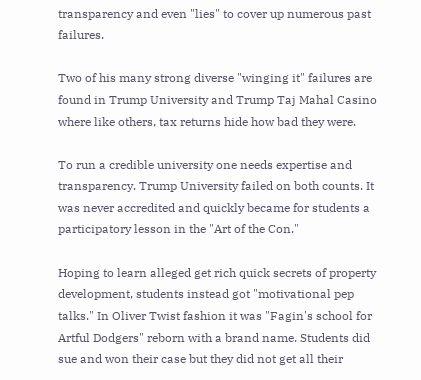transparency and even "lies" to cover up numerous past failures.

Two of his many strong diverse "winging it" failures are found in Trump University and Trump Taj Mahal Casino where like others, tax returns hide how bad they were.

To run a credible university one needs expertise and transparency. Trump University failed on both counts. It was never accredited and quickly became for students a participatory lesson in the "Art of the Con."

Hoping to learn alleged get rich quick secrets of property development, students instead got "motivational pep talks." In Oliver Twist fashion it was "Fagin's school for Artful Dodgers" reborn with a brand name. Students did sue and won their case but they did not get all their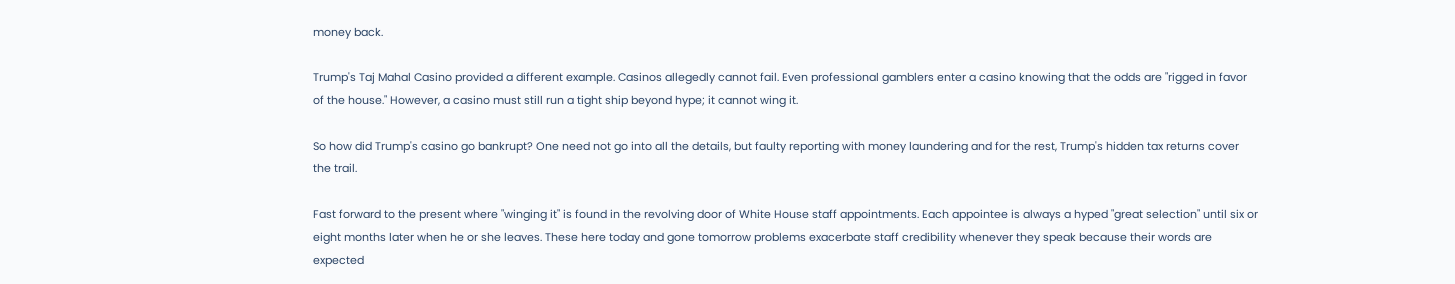money back.

Trump's Taj Mahal Casino provided a different example. Casinos allegedly cannot fail. Even professional gamblers enter a casino knowing that the odds are "rigged in favor of the house." However, a casino must still run a tight ship beyond hype; it cannot wing it.

So how did Trump's casino go bankrupt? One need not go into all the details, but faulty reporting with money laundering and for the rest, Trump's hidden tax returns cover the trail.

Fast forward to the present where "winging it" is found in the revolving door of White House staff appointments. Each appointee is always a hyped "great selection" until six or eight months later when he or she leaves. These here today and gone tomorrow problems exacerbate staff credibility whenever they speak because their words are expected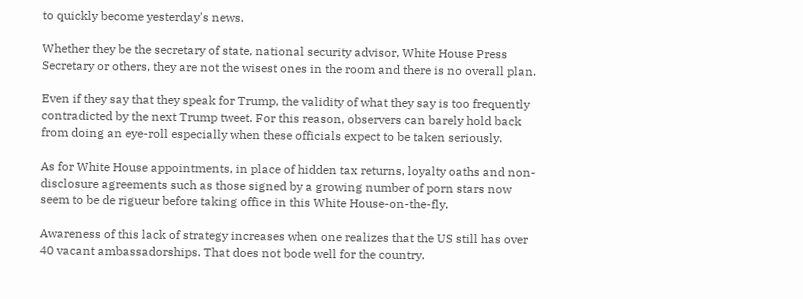to quickly become yesterday's news.

Whether they be the secretary of state, national security advisor, White House Press Secretary or others, they are not the wisest ones in the room and there is no overall plan.

Even if they say that they speak for Trump, the validity of what they say is too frequently contradicted by the next Trump tweet. For this reason, observers can barely hold back from doing an eye-roll especially when these officials expect to be taken seriously.

As for White House appointments, in place of hidden tax returns, loyalty oaths and non-disclosure agreements such as those signed by a growing number of porn stars now seem to be de rigueur before taking office in this White House-on-the-fly.

Awareness of this lack of strategy increases when one realizes that the US still has over 40 vacant ambassadorships. That does not bode well for the country.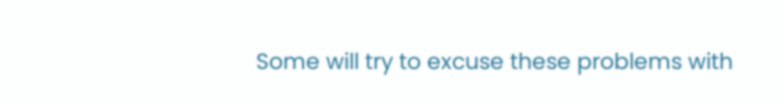Some will try to excuse these problems with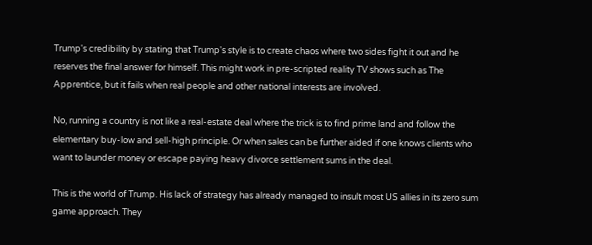Trump's credibility by stating that Trump's style is to create chaos where two sides fight it out and he reserves the final answer for himself. This might work in pre-scripted reality TV shows such as The Apprentice, but it fails when real people and other national interests are involved.

No, running a country is not like a real-estate deal where the trick is to find prime land and follow the elementary buy-low and sell-high principle. Or when sales can be further aided if one knows clients who want to launder money or escape paying heavy divorce settlement sums in the deal.

This is the world of Trump. His lack of strategy has already managed to insult most US allies in its zero sum game approach. They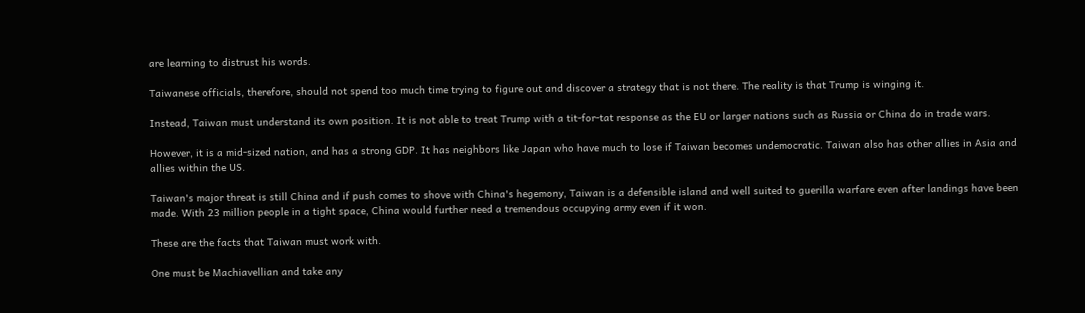are learning to distrust his words.

Taiwanese officials, therefore, should not spend too much time trying to figure out and discover a strategy that is not there. The reality is that Trump is winging it.

Instead, Taiwan must understand its own position. It is not able to treat Trump with a tit-for-tat response as the EU or larger nations such as Russia or China do in trade wars.

However, it is a mid-sized nation, and has a strong GDP. It has neighbors like Japan who have much to lose if Taiwan becomes undemocratic. Taiwan also has other allies in Asia and allies within the US.

Taiwan's major threat is still China and if push comes to shove with China's hegemony, Taiwan is a defensible island and well suited to guerilla warfare even after landings have been made. With 23 million people in a tight space, China would further need a tremendous occupying army even if it won.

These are the facts that Taiwan must work with.

One must be Machiavellian and take any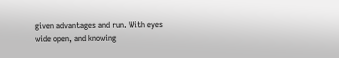given advantages and run. With eyes wide open, and knowing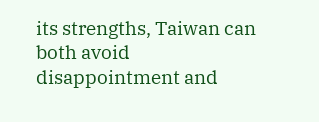its strengths, Taiwan can both avoid disappointment and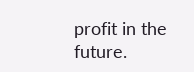profit in the future.